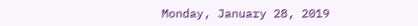Monday, January 28, 2019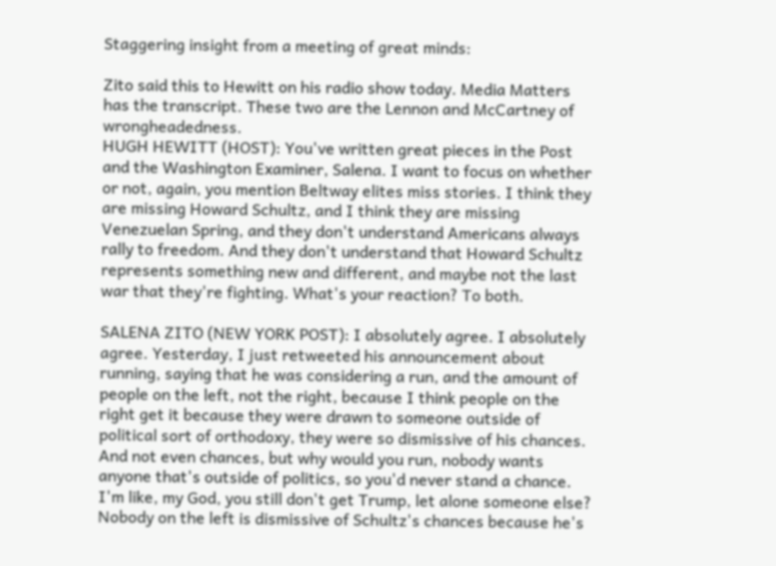Staggering insight from a meeting of great minds:

Zito said this to Hewitt on his radio show today. Media Matters has the transcript. These two are the Lennon and McCartney of wrongheadedness.
HUGH HEWITT (HOST): You've written great pieces in the Post and the Washington Examiner, Salena. I want to focus on whether or not, again, you mention Beltway elites miss stories. I think they are missing Howard Schultz, and I think they are missing Venezuelan Spring, and they don't understand Americans always rally to freedom. And they don't understand that Howard Schultz represents something new and different, and maybe not the last war that they're fighting. What's your reaction? To both.

SALENA ZITO (NEW YORK POST): I absolutely agree. I absolutely agree. Yesterday, I just retweeted his announcement about running, saying that he was considering a run, and the amount of people on the left, not the right, because I think people on the right get it because they were drawn to someone outside of political sort of orthodoxy, they were so dismissive of his chances. And not even chances, but why would you run, nobody wants anyone that's outside of politics, so you'd never stand a chance. I'm like, my God, you still don't get Trump, let alone someone else?
Nobody on the left is dismissive of Schultz's chances because he's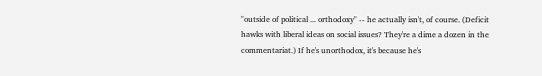"outside of political ... orthodoxy" -- he actually isn't, of course. (Deficit hawks with liberal ideas on social issues? They're a dime a dozen in the commentariat.) If he's unorthodox, it's because he's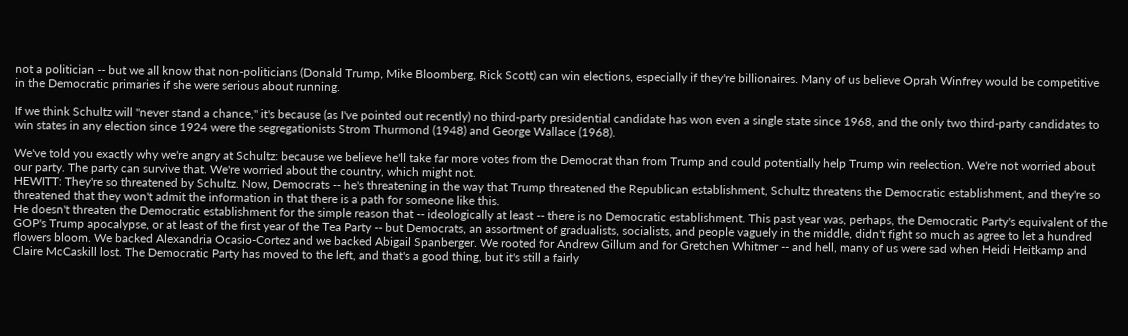not a politician -- but we all know that non-politicians (Donald Trump, Mike Bloomberg, Rick Scott) can win elections, especially if they're billionaires. Many of us believe Oprah Winfrey would be competitive in the Democratic primaries if she were serious about running.

If we think Schultz will "never stand a chance," it's because (as I've pointed out recently) no third-party presidential candidate has won even a single state since 1968, and the only two third-party candidates to win states in any election since 1924 were the segregationists Strom Thurmond (1948) and George Wallace (1968).

We've told you exactly why we're angry at Schultz: because we believe he'll take far more votes from the Democrat than from Trump and could potentially help Trump win reelection. We're not worried about our party. The party can survive that. We're worried about the country, which might not.
HEWITT: They're so threatened by Schultz. Now, Democrats -- he's threatening in the way that Trump threatened the Republican establishment, Schultz threatens the Democratic establishment, and they're so threatened that they won't admit the information in that there is a path for someone like this.
He doesn't threaten the Democratic establishment for the simple reason that -- ideologically at least -- there is no Democratic establishment. This past year was, perhaps, the Democratic Party's equivalent of the GOP's Trump apocalypse, or at least of the first year of the Tea Party -- but Democrats, an assortment of gradualists, socialists, and people vaguely in the middle, didn't fight so much as agree to let a hundred flowers bloom. We backed Alexandria Ocasio-Cortez and we backed Abigail Spanberger. We rooted for Andrew Gillum and for Gretchen Whitmer -- and hell, many of us were sad when Heidi Heitkamp and Claire McCaskill lost. The Democratic Party has moved to the left, and that's a good thing, but it's still a fairly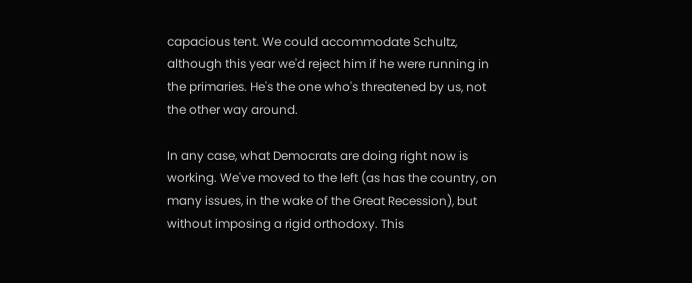capacious tent. We could accommodate Schultz, although this year we'd reject him if he were running in the primaries. He's the one who's threatened by us, not the other way around.

In any case, what Democrats are doing right now is working. We've moved to the left (as has the country, on many issues, in the wake of the Great Recession), but without imposing a rigid orthodoxy. This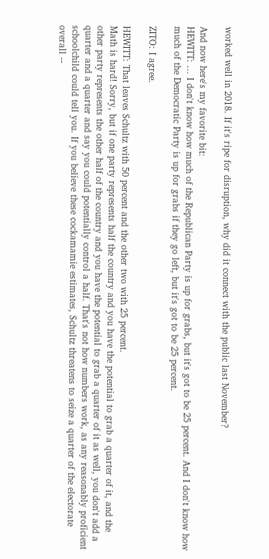worked well in 2018. If it's ripe for disruption, why did it connect with the public last November?

And now here's my favorite bit:
HEWITT: ... I don't know how much of the Republican Party is up for grabs, but it's got to be 25 percent. And I don't know how much of the Democratic Party is up for grabs if they go left, but it's got to be 25 percent.

ZITO: I agree.

HEWITT: That leaves Schultz with 50 percent and the other two with 25 percent.
Math is hard! Sorry, but if one party represents half the country and you have the potential to grab a quarter of it, and the other party represents the other half of the country and you have the potential to grab a quarter of it as well, you don't add a quarter and a quarter and say you could potentially control a half. That's not how numbers work, as any reasonably proficient schoolchild could tell you. If you believe these cockamamie estimates, Schultz threatens to seize a quarter of the electorate overall --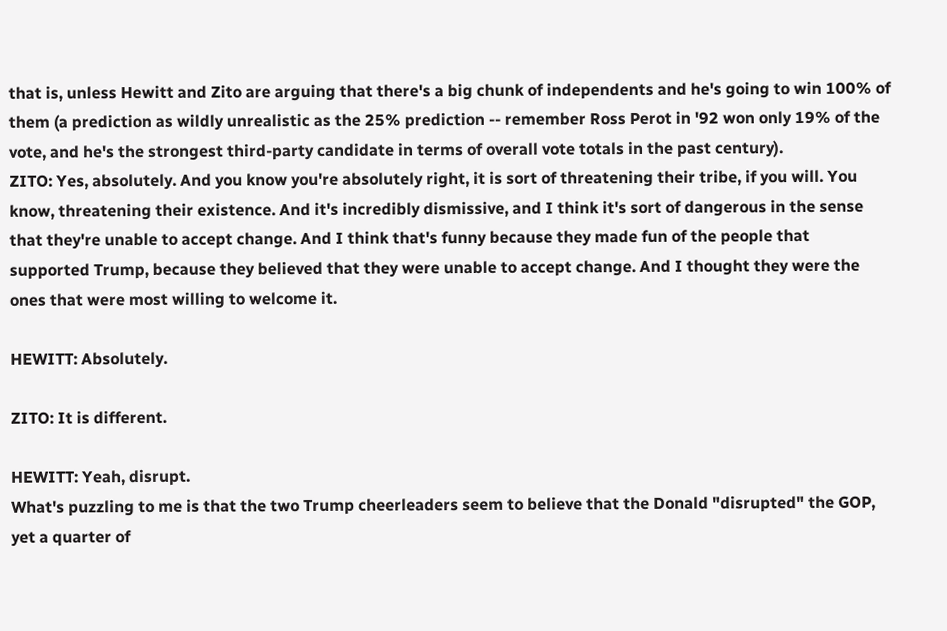that is, unless Hewitt and Zito are arguing that there's a big chunk of independents and he's going to win 100% of them (a prediction as wildly unrealistic as the 25% prediction -- remember Ross Perot in '92 won only 19% of the vote, and he's the strongest third-party candidate in terms of overall vote totals in the past century).
ZITO: Yes, absolutely. And you know you're absolutely right, it is sort of threatening their tribe, if you will. You know, threatening their existence. And it's incredibly dismissive, and I think it's sort of dangerous in the sense that they're unable to accept change. And I think that's funny because they made fun of the people that supported Trump, because they believed that they were unable to accept change. And I thought they were the ones that were most willing to welcome it.

HEWITT: Absolutely.

ZITO: It is different.

HEWITT: Yeah, disrupt.
What's puzzling to me is that the two Trump cheerleaders seem to believe that the Donald "disrupted" the GOP, yet a quarter of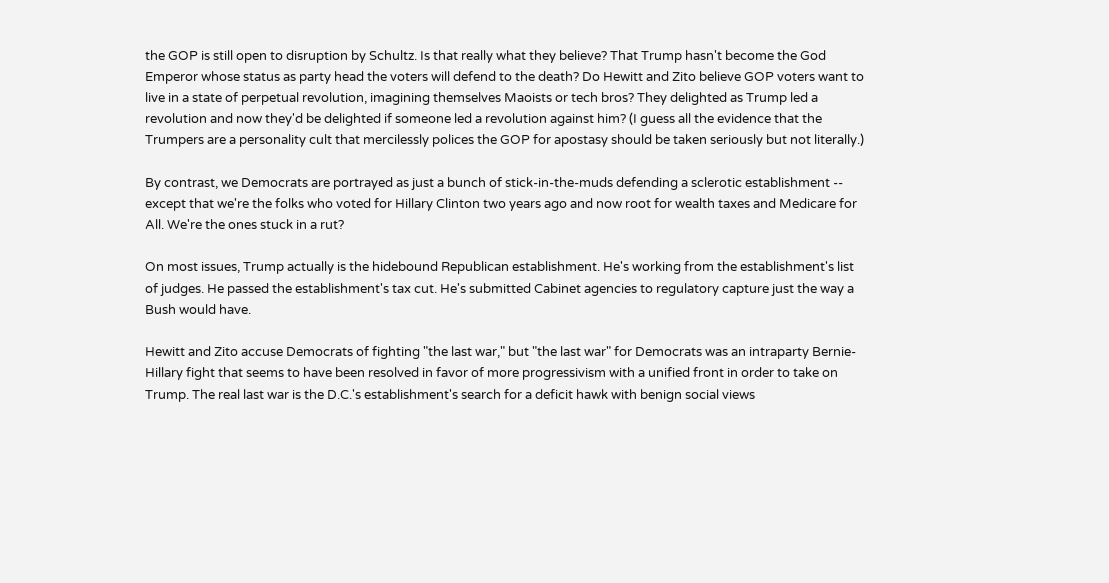the GOP is still open to disruption by Schultz. Is that really what they believe? That Trump hasn't become the God Emperor whose status as party head the voters will defend to the death? Do Hewitt and Zito believe GOP voters want to live in a state of perpetual revolution, imagining themselves Maoists or tech bros? They delighted as Trump led a revolution and now they'd be delighted if someone led a revolution against him? (I guess all the evidence that the Trumpers are a personality cult that mercilessly polices the GOP for apostasy should be taken seriously but not literally.)

By contrast, we Democrats are portrayed as just a bunch of stick-in-the-muds defending a sclerotic establishment -- except that we're the folks who voted for Hillary Clinton two years ago and now root for wealth taxes and Medicare for All. We're the ones stuck in a rut?

On most issues, Trump actually is the hidebound Republican establishment. He's working from the establishment's list of judges. He passed the establishment's tax cut. He's submitted Cabinet agencies to regulatory capture just the way a Bush would have.

Hewitt and Zito accuse Democrats of fighting "the last war," but "the last war" for Democrats was an intraparty Bernie-Hillary fight that seems to have been resolved in favor of more progressivism with a unified front in order to take on Trump. The real last war is the D.C.'s establishment's search for a deficit hawk with benign social views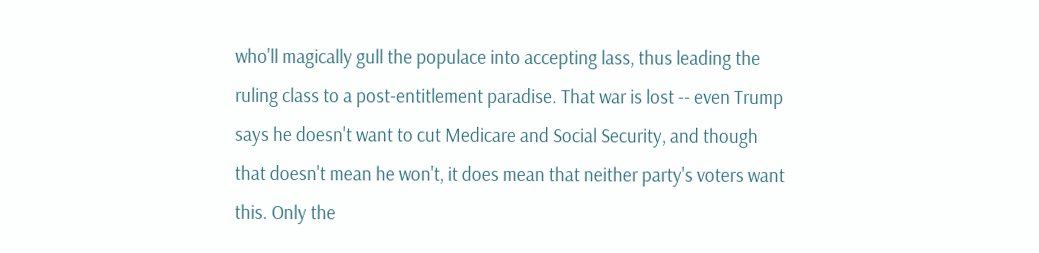who'll magically gull the populace into accepting lass, thus leading the ruling class to a post-entitlement paradise. That war is lost -- even Trump says he doesn't want to cut Medicare and Social Security, and though that doesn't mean he won't, it does mean that neither party's voters want this. Only the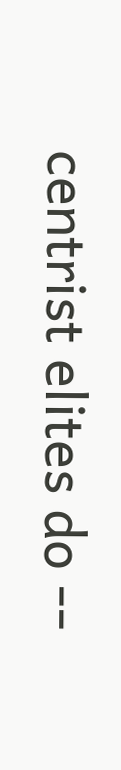centrist elites do --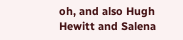oh, and also Hugh Hewitt and Salena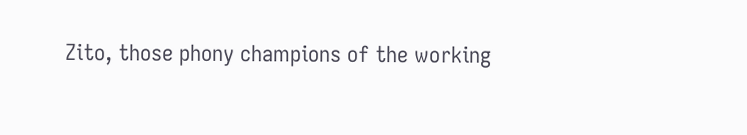Zito, those phony champions of the working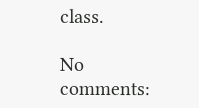class.

No comments: